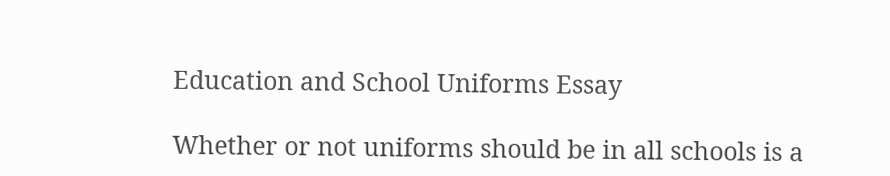Education and School Uniforms Essay

Whether or not uniforms should be in all schools is a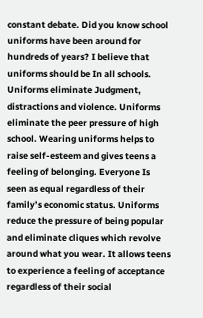constant debate. Did you know school uniforms have been around for hundreds of years? I believe that uniforms should be In all schools. Uniforms eliminate Judgment, distractions and violence. Uniforms eliminate the peer pressure of high school. Wearing uniforms helps to raise self-esteem and gives teens a feeling of belonging. Everyone Is seen as equal regardless of their family’s economic status. Uniforms reduce the pressure of being popular and eliminate cliques which revolve around what you wear. It allows teens to experience a feeling of acceptance regardless of their social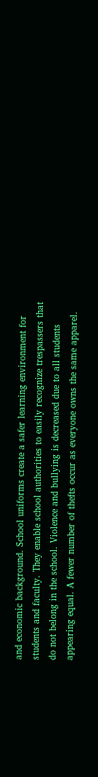and economic background. School uniforms create a safer learning environment for students and faculty. They enable school authorities to easily recognize trespassers that do not belong in the school. Violence and bullying is decreased due to all students appearing equal. A fewer number of thefts occur as everyone owns the same apparel.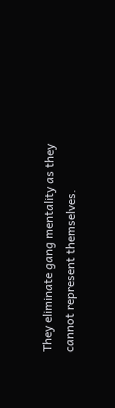They eliminate gang mentality as they cannot represent themselves.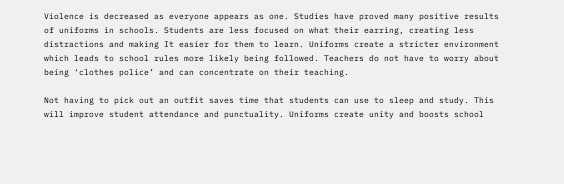Violence is decreased as everyone appears as one. Studies have proved many positive results of uniforms in schools. Students are less focused on what their earring, creating less distractions and making It easier for them to learn. Uniforms create a stricter environment which leads to school rules more likely being followed. Teachers do not have to worry about being ‘clothes police’ and can concentrate on their teaching.

Not having to pick out an outfit saves time that students can use to sleep and study. This will improve student attendance and punctuality. Uniforms create unity and boosts school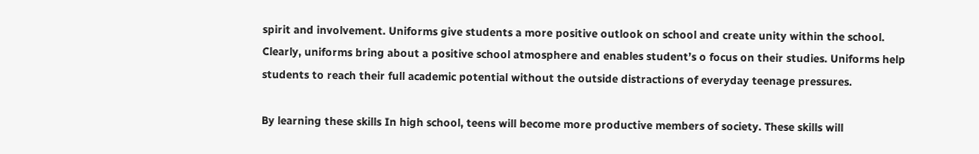spirit and involvement. Uniforms give students a more positive outlook on school and create unity within the school. Clearly, uniforms bring about a positive school atmosphere and enables student’s o focus on their studies. Uniforms help students to reach their full academic potential without the outside distractions of everyday teenage pressures.

By learning these skills In high school, teens will become more productive members of society. These skills will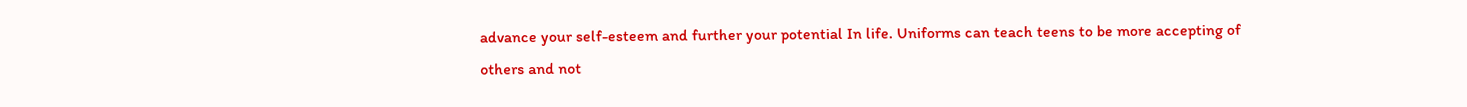advance your self-esteem and further your potential In life. Uniforms can teach teens to be more accepting of others and not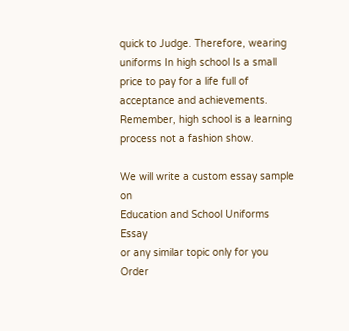quick to Judge. Therefore, wearing uniforms In high school Is a small price to pay for a life full of acceptance and achievements. Remember, high school is a learning process not a fashion show.

We will write a custom essay sample on
Education and School Uniforms Essay
or any similar topic only for you
Order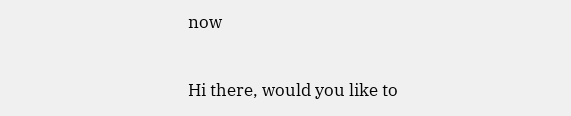now

Hi there, would you like to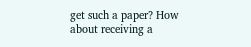get such a paper? How about receiving a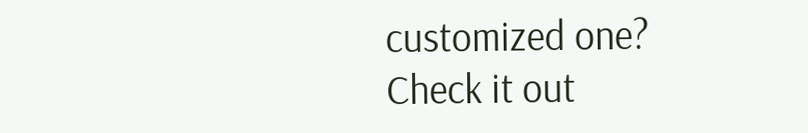customized one? Check it out